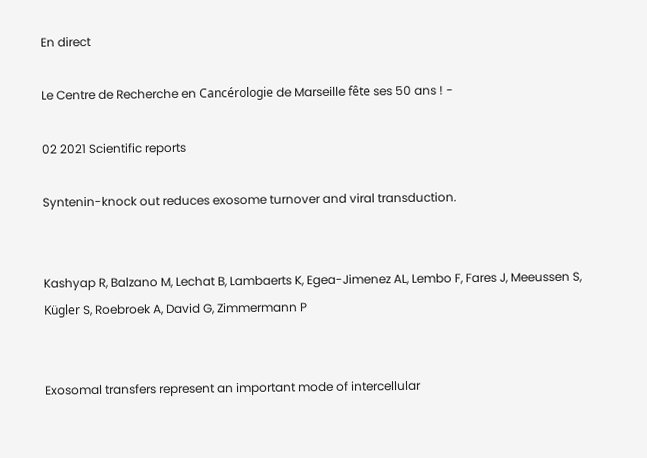En direct

Le Centre de Recherche en Cancérologie de Marseille fête ses 50 ans ! -

02 2021 Scientific reports

Syntenin-knock out reduces exosome turnover and viral transduction.


Kashyap R, Balzano M, Lechat B, Lambaerts K, Egea-Jimenez AL, Lembo F, Fares J, Meeussen S, Kügler S, Roebroek A, David G, Zimmermann P


Exosomal transfers represent an important mode of intercellular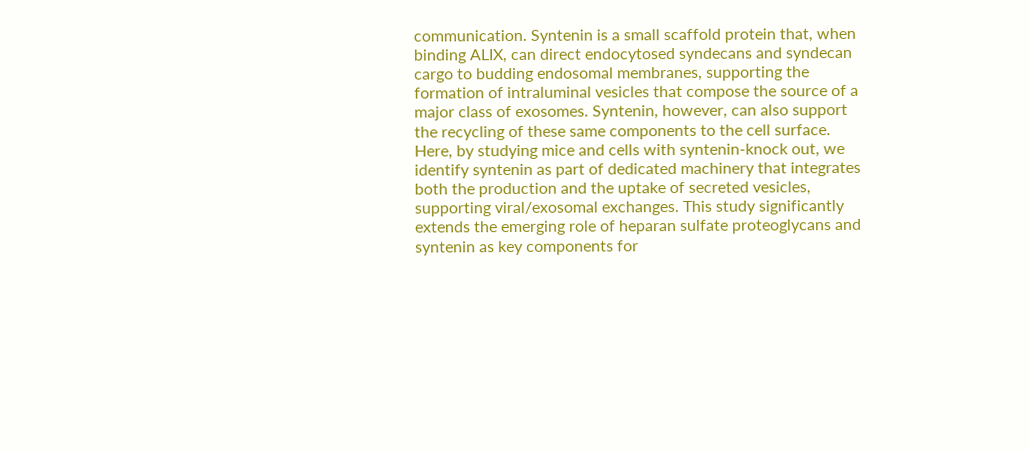communication. Syntenin is a small scaffold protein that, when binding ALIX, can direct endocytosed syndecans and syndecan cargo to budding endosomal membranes, supporting the formation of intraluminal vesicles that compose the source of a major class of exosomes. Syntenin, however, can also support the recycling of these same components to the cell surface. Here, by studying mice and cells with syntenin-knock out, we identify syntenin as part of dedicated machinery that integrates both the production and the uptake of secreted vesicles, supporting viral/exosomal exchanges. This study significantly extends the emerging role of heparan sulfate proteoglycans and syntenin as key components for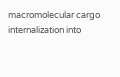macromolecular cargo internalization into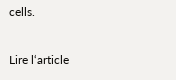cells.

Lire l‘article